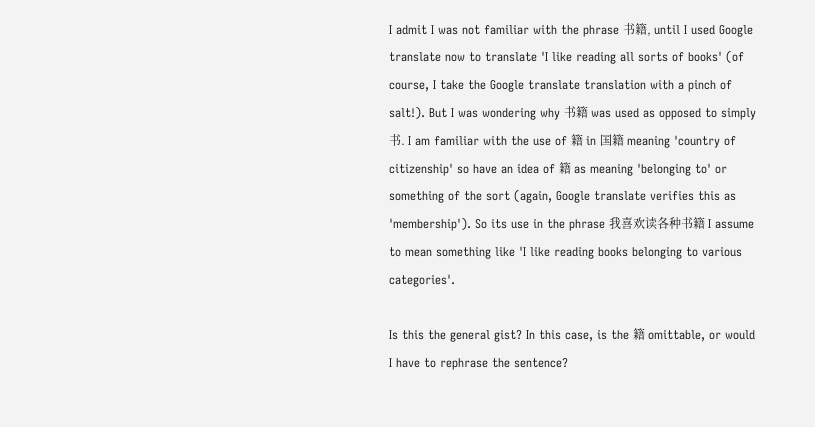I admit I was not familiar with the phrase 书籍, until I used Google translate now to translate 'I like reading all sorts of books' (of course, I take the Google translate translation with a pinch of salt!). But I was wondering why 书籍 was used as opposed to simply 书. I am familiar with the use of 籍 in 国籍 meaning 'country of citizenship' so have an idea of 籍 as meaning 'belonging to' or something of the sort (again, Google translate verifies this as 'membership'). So its use in the phrase 我喜欢读各种书籍 I assume to mean something like 'I like reading books belonging to various categories'.

Is this the general gist? In this case, is the 籍 omittable, or would I have to rephrase the sentence?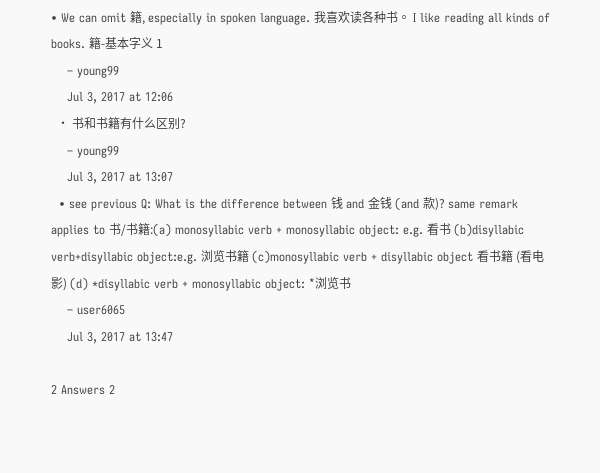• We can omit 籍, especially in spoken language. 我喜欢读各种书。 I like reading all kinds of books. 籍-基本字义 1
    – young99
    Jul 3, 2017 at 12:06
  • 书和书籍有什么区别?
    – young99
    Jul 3, 2017 at 13:07
  • see previous Q: What is the difference between 钱 and 金钱 (and 款)? same remark applies to 书/书籍:(a) monosyllabic verb + monosyllabic object: e.g. 看书 (b)disyllabic verb+disyllabic object:e.g. 浏览书籍 (c)monosyllabic verb + disyllabic object 看书籍 (看电影) (d) *disyllabic verb + monosyllabic object: *浏览书
    – user6065
    Jul 3, 2017 at 13:47

2 Answers 2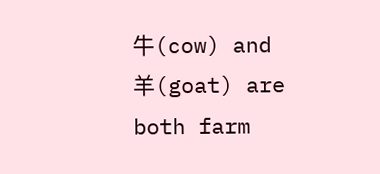牛(cow) and 羊(goat) are both farm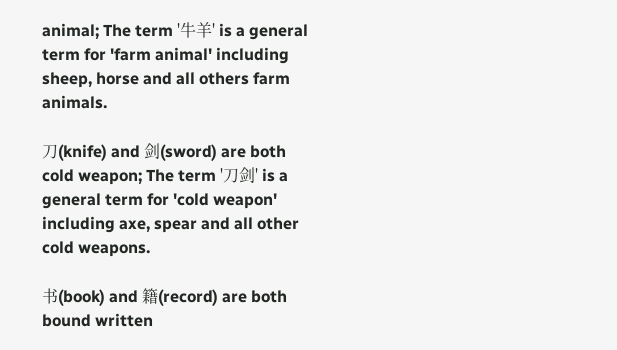animal; The term '牛羊' is a general term for 'farm animal' including sheep, horse and all others farm animals.

刀(knife) and 剑(sword) are both cold weapon; The term '刀剑' is a general term for 'cold weapon' including axe, spear and all other cold weapons.

书(book) and 籍(record) are both bound written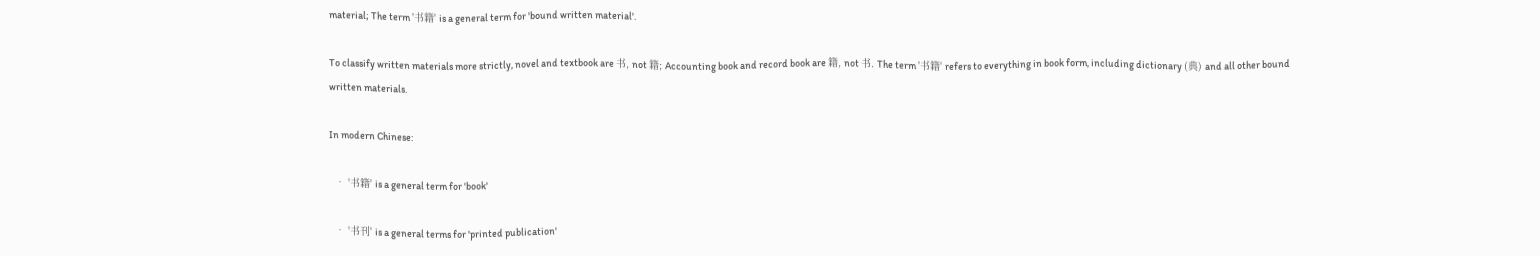material; The term '书籍' is a general term for 'bound written material'.

To classify written materials more strictly, novel and textbook are 书, not 籍; Accounting book and record book are 籍, not 书. The term '书籍' refers to everything in book form, including dictionary (典) and all other bound written materials.

In modern Chinese:

  • '书籍' is a general term for 'book'

  • '书刊' is a general terms for 'printed publication'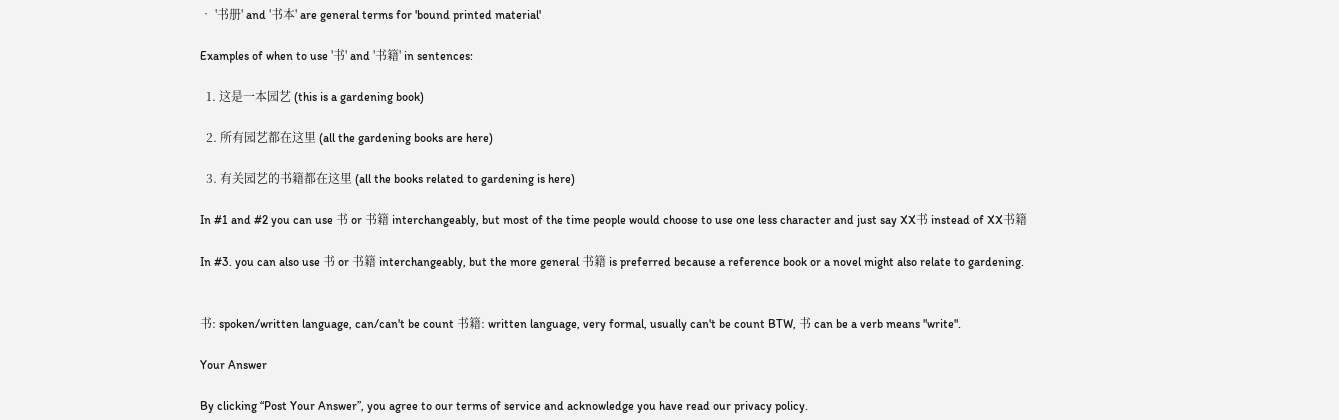• '书册' and '书本' are general terms for 'bound printed material'

Examples of when to use '书' and '书籍' in sentences:

  1. 这是一本园艺 (this is a gardening book)

  2. 所有园艺都在这里 (all the gardening books are here)

  3. 有关园艺的书籍都在这里 (all the books related to gardening is here)

In #1 and #2 you can use 书 or 书籍 interchangeably, but most of the time people would choose to use one less character and just say XX书 instead of XX书籍

In #3. you can also use 书 or 书籍 interchangeably, but the more general 书籍 is preferred because a reference book or a novel might also relate to gardening.


书: spoken/written language, can/can't be count 书籍: written language, very formal, usually can't be count BTW, 书 can be a verb means "write".

Your Answer

By clicking “Post Your Answer”, you agree to our terms of service and acknowledge you have read our privacy policy.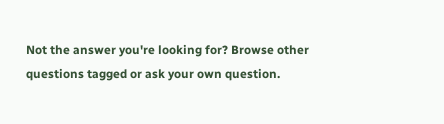Not the answer you're looking for? Browse other questions tagged or ask your own question.